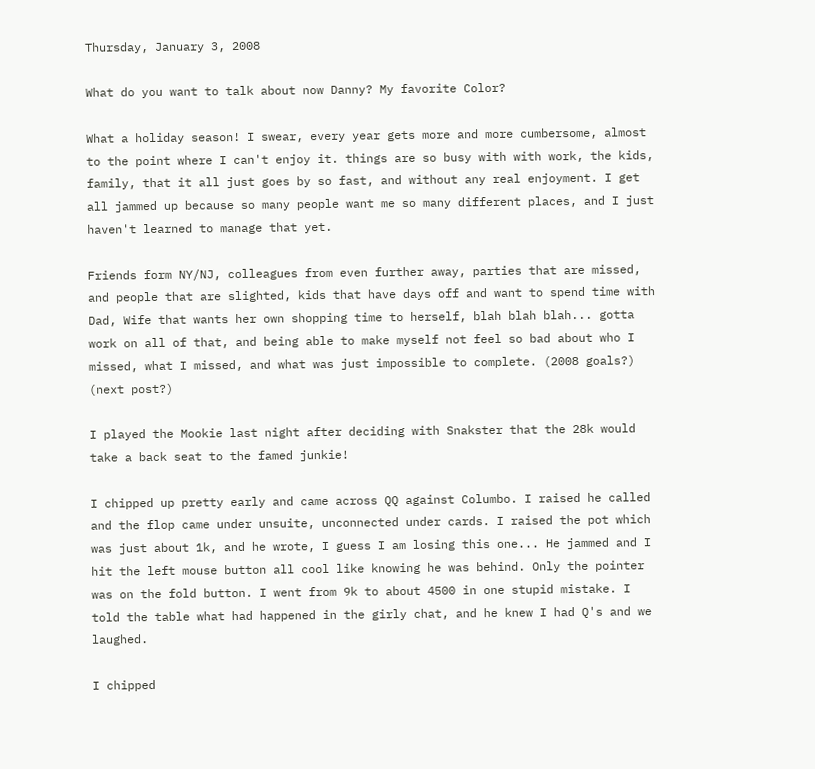Thursday, January 3, 2008

What do you want to talk about now Danny? My favorite Color?

What a holiday season! I swear, every year gets more and more cumbersome, almost to the point where I can't enjoy it. things are so busy with with work, the kids, family, that it all just goes by so fast, and without any real enjoyment. I get all jammed up because so many people want me so many different places, and I just haven't learned to manage that yet.

Friends form NY/NJ, colleagues from even further away, parties that are missed, and people that are slighted, kids that have days off and want to spend time with Dad, Wife that wants her own shopping time to herself, blah blah blah... gotta work on all of that, and being able to make myself not feel so bad about who I missed, what I missed, and what was just impossible to complete. (2008 goals?) (next post?)

I played the Mookie last night after deciding with Snakster that the 28k would take a back seat to the famed junkie!

I chipped up pretty early and came across QQ against Columbo. I raised he called and the flop came under unsuite, unconnected under cards. I raised the pot which was just about 1k, and he wrote, I guess I am losing this one... He jammed and I hit the left mouse button all cool like knowing he was behind. Only the pointer was on the fold button. I went from 9k to about 4500 in one stupid mistake. I told the table what had happened in the girly chat, and he knew I had Q's and we laughed.

I chipped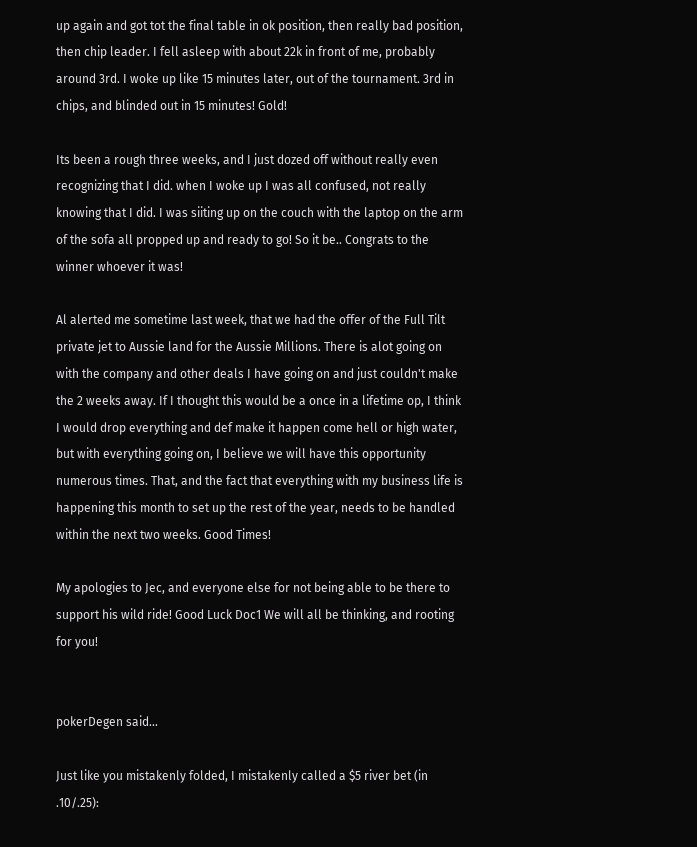up again and got tot the final table in ok position, then really bad position, then chip leader. I fell asleep with about 22k in front of me, probably around 3rd. I woke up like 15 minutes later, out of the tournament. 3rd in chips, and blinded out in 15 minutes! Gold!

Its been a rough three weeks, and I just dozed off without really even recognizing that I did. when I woke up I was all confused, not really knowing that I did. I was siiting up on the couch with the laptop on the arm of the sofa all propped up and ready to go! So it be.. Congrats to the winner whoever it was!

Al alerted me sometime last week, that we had the offer of the Full Tilt private jet to Aussie land for the Aussie Millions. There is alot going on with the company and other deals I have going on and just couldn't make the 2 weeks away. If I thought this would be a once in a lifetime op, I think I would drop everything and def make it happen come hell or high water, but with everything going on, I believe we will have this opportunity numerous times. That, and the fact that everything with my business life is happening this month to set up the rest of the year, needs to be handled within the next two weeks. Good Times!

My apologies to Jec, and everyone else for not being able to be there to support his wild ride! Good Luck Doc1 We will all be thinking, and rooting for you!


pokerDegen said...

Just like you mistakenly folded, I mistakenly called a $5 river bet (in .10/.25):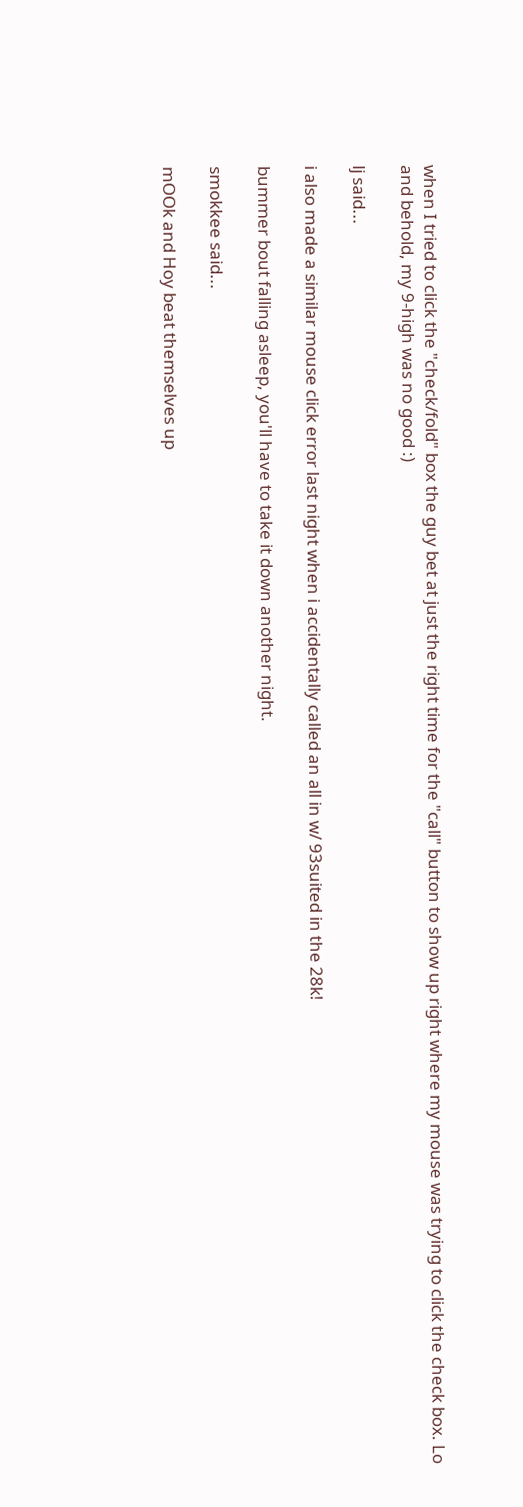when I tried to click the "check/fold" box the guy bet at just the right time for the "call" button to show up right where my mouse was trying to click the check box. Lo and behold, my 9-high was no good :)

lj said...

i also made a similar mouse click error last night when i accidentally called an all in w/ 93suited in the 28k!

bummer bout falling asleep, you'll have to take it down another night.

smokkee said...

mOOk and Hoy beat themselves up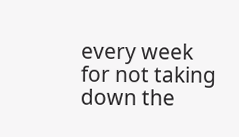every week for not taking down the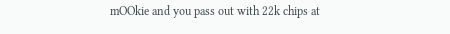mOOkie and you pass out with 22k chips at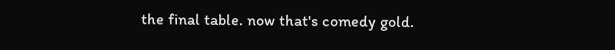the final table. now that's comedy gold.